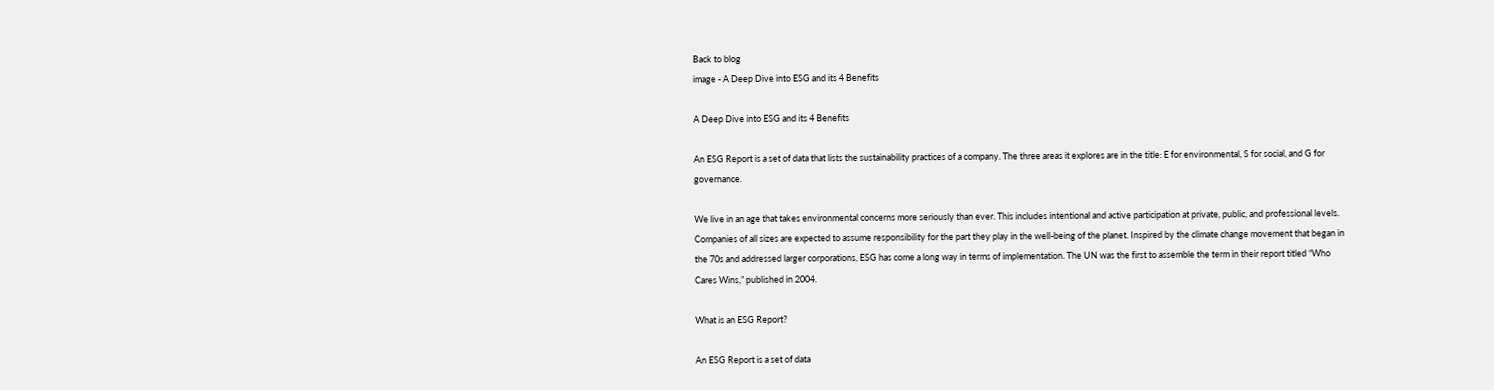Back to blog
image - A Deep Dive into ESG and its 4 Benefits

A Deep Dive into ESG and its 4 Benefits

An ESG Report is a set of data that lists the sustainability practices of a company. The three areas it explores are in the title: E for environmental, S for social, and G for governance.

We live in an age that takes environmental concerns more seriously than ever. This includes intentional and active participation at private, public, and professional levels. Companies of all sizes are expected to assume responsibility for the part they play in the well-being of the planet. Inspired by the climate change movement that began in the 70s and addressed larger corporations, ESG has come a long way in terms of implementation. The UN was the first to assemble the term in their report titled “Who Cares Wins,” published in 2004.

What is an ESG Report?

An ESG Report is a set of data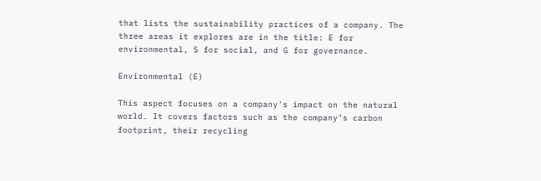that lists the sustainability practices of a company. The three areas it explores are in the title: E for environmental, S for social, and G for governance.

Environmental (E)

This aspect focuses on a company's impact on the natural world. It covers factors such as the company’s carbon footprint, their recycling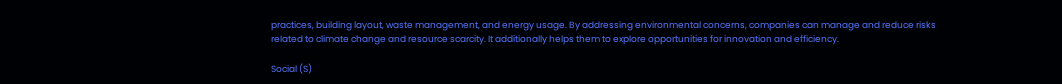practices, building layout, waste management, and energy usage. By addressing environmental concerns, companies can manage and reduce risks related to climate change and resource scarcity. It additionally helps them to explore opportunities for innovation and efficiency.

Social (S)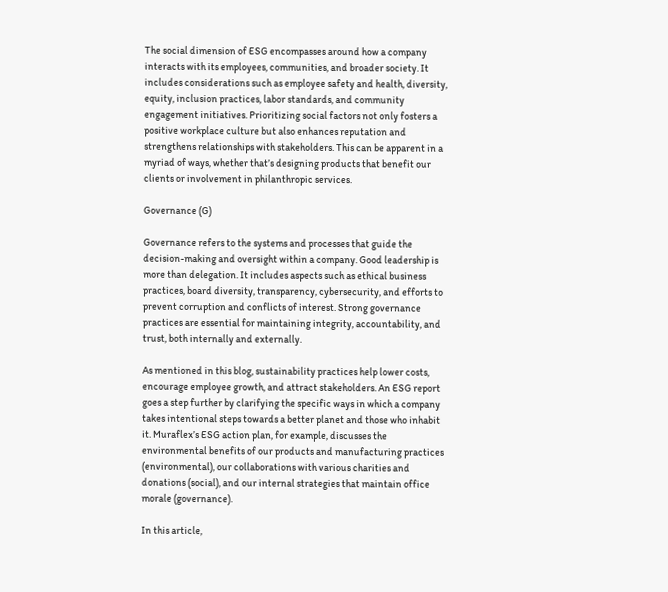The social dimension of ESG encompasses around how a company interacts with its employees, communities, and broader society. It includes considerations such as employee safety and health, diversity, equity, inclusion practices, labor standards, and community engagement initiatives. Prioritizing social factors not only fosters a positive workplace culture but also enhances reputation and strengthens relationships with stakeholders. This can be apparent in a myriad of ways, whether that’s designing products that benefit our clients or involvement in philanthropic services.

Governance (G)

Governance refers to the systems and processes that guide the decision-making and oversight within a company. Good leadership is more than delegation. It includes aspects such as ethical business practices, board diversity, transparency, cybersecurity, and efforts to prevent corruption and conflicts of interest. Strong governance practices are essential for maintaining integrity, accountability, and trust, both internally and externally.

As mentioned in this blog, sustainability practices help lower costs, encourage employee growth, and attract stakeholders. An ESG report goes a step further by clarifying the specific ways in which a company takes intentional steps towards a better planet and those who inhabit it. Muraflex’s ESG action plan, for example, discusses the environmental benefits of our products and manufacturing practices (environmental), our collaborations with various charities and donations (social), and our internal strategies that maintain office morale (governance).

In this article,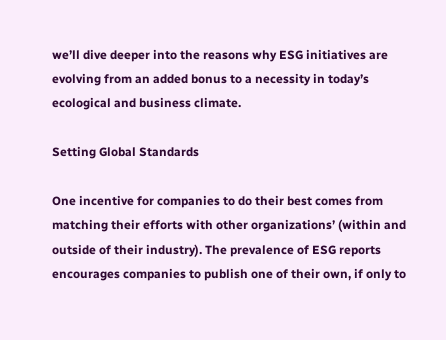we’ll dive deeper into the reasons why ESG initiatives are evolving from an added bonus to a necessity in today’s ecological and business climate.

Setting Global Standards

One incentive for companies to do their best comes from matching their efforts with other organizations’ (within and outside of their industry). The prevalence of ESG reports encourages companies to publish one of their own, if only to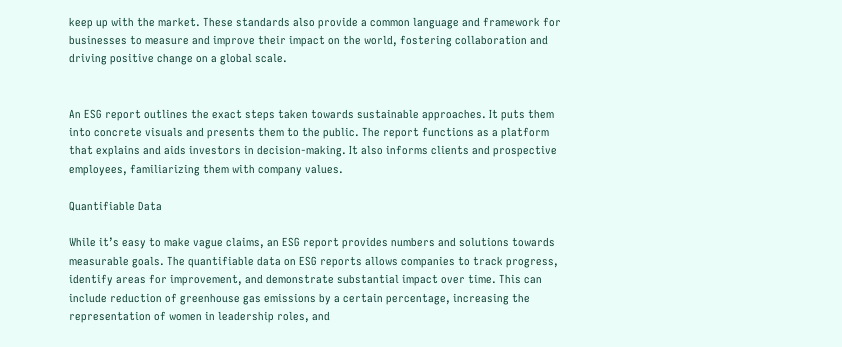keep up with the market. These standards also provide a common language and framework for businesses to measure and improve their impact on the world, fostering collaboration and driving positive change on a global scale.


An ESG report outlines the exact steps taken towards sustainable approaches. It puts them into concrete visuals and presents them to the public. The report functions as a platform that explains and aids investors in decision-making. It also informs clients and prospective employees, familiarizing them with company values.

Quantifiable Data

While it’s easy to make vague claims, an ESG report provides numbers and solutions towards measurable goals. The quantifiable data on ESG reports allows companies to track progress, identify areas for improvement, and demonstrate substantial impact over time. This can include reduction of greenhouse gas emissions by a certain percentage, increasing the representation of women in leadership roles, and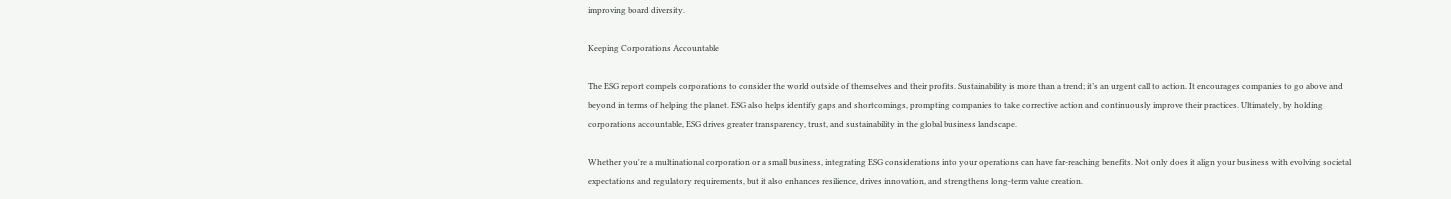improving board diversity.

Keeping Corporations Accountable

The ESG report compels corporations to consider the world outside of themselves and their profits. Sustainability is more than a trend; it’s an urgent call to action. It encourages companies to go above and beyond in terms of helping the planet. ESG also helps identify gaps and shortcomings, prompting companies to take corrective action and continuously improve their practices. Ultimately, by holding corporations accountable, ESG drives greater transparency, trust, and sustainability in the global business landscape.

Whether you're a multinational corporation or a small business, integrating ESG considerations into your operations can have far-reaching benefits. Not only does it align your business with evolving societal expectations and regulatory requirements, but it also enhances resilience, drives innovation, and strengthens long-term value creation.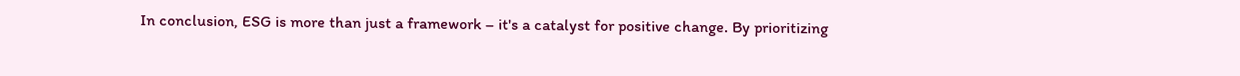In conclusion, ESG is more than just a framework – it's a catalyst for positive change. By prioritizing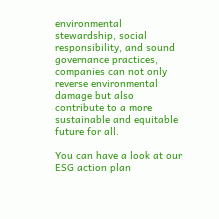environmental stewardship, social responsibility, and sound governance practices, companies can not only reverse environmental damage but also contribute to a more sustainable and equitable future for all.

You can have a look at our ESG action plan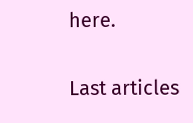here.

Last articles